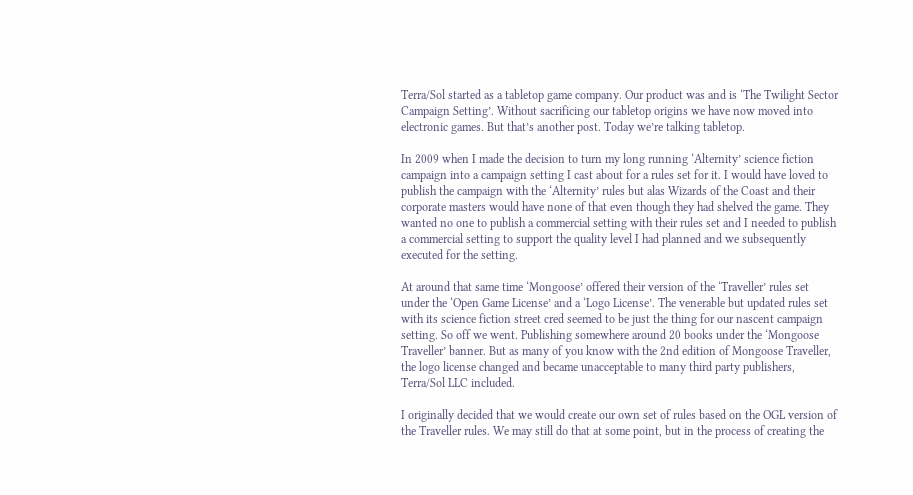Terra/Sol started as a tabletop game company. Our product was and is ‘The Twilight Sector Campaign Setting’. Without sacrificing our tabletop origins we have now moved into electronic games. But that’s another post. Today we’re talking tabletop.

In 2009 when I made the decision to turn my long running ‘Alternity’ science fiction campaign into a campaign setting I cast about for a rules set for it. I would have loved to publish the campaign with the ‘Alternity’ rules but alas Wizards of the Coast and their corporate masters would have none of that even though they had shelved the game. They wanted no one to publish a commercial setting with their rules set and I needed to publish a commercial setting to support the quality level I had planned and we subsequently executed for the setting.

At around that same time ‘Mongoose’ offered their version of the ‘Traveller’ rules set under the ‘Open Game License’ and a ‘Logo License’. The venerable but updated rules set with its science fiction street cred seemed to be just the thing for our nascent campaign setting. So off we went. Publishing somewhere around 20 books under the ‘Mongoose Traveller’ banner. But as many of you know with the 2nd edition of Mongoose Traveller, the logo license changed and became unacceptable to many third party publishers, Terra/Sol LLC included.

I originally decided that we would create our own set of rules based on the OGL version of the Traveller rules. We may still do that at some point, but in the process of creating the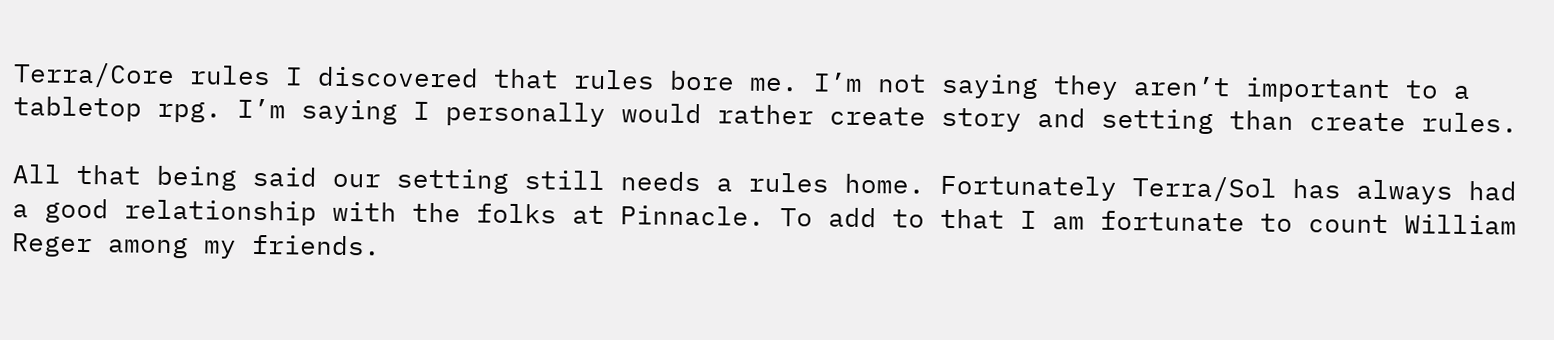Terra/Core rules I discovered that rules bore me. I’m not saying they aren’t important to a tabletop rpg. I’m saying I personally would rather create story and setting than create rules.

All that being said our setting still needs a rules home. Fortunately Terra/Sol has always had a good relationship with the folks at Pinnacle. To add to that I am fortunate to count William Reger among my friends.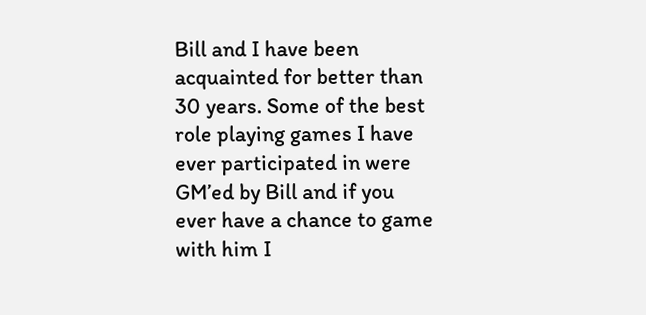Bill and I have been acquainted for better than 30 years. Some of the best role playing games I have ever participated in were GM’ed by Bill and if you ever have a chance to game with him I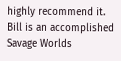highly recommend it. Bill is an accomplished Savage Worlds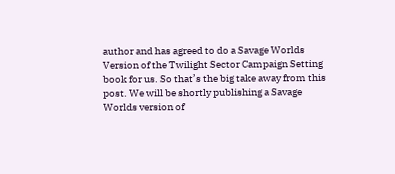author and has agreed to do a Savage Worlds Version of the Twilight Sector Campaign Setting book for us. So that’s the big take away from this post. We will be shortly publishing a Savage Worlds version of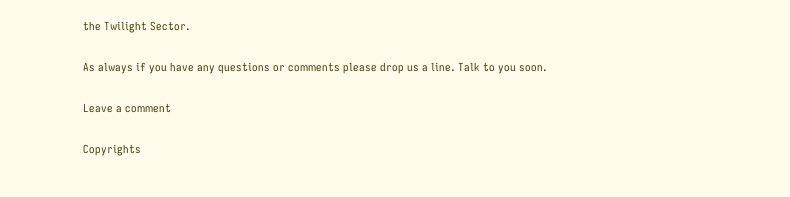the Twilight Sector.

As always if you have any questions or comments please drop us a line. Talk to you soon.

Leave a comment

Copyrights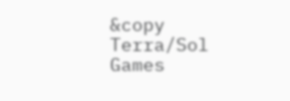&copy Terra/Sol Games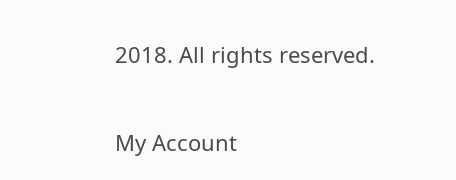2018. All rights reserved.

My Account